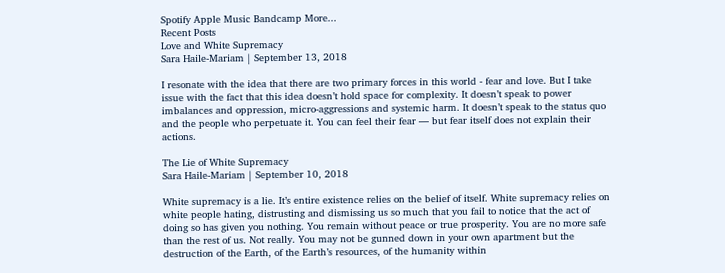Spotify Apple Music Bandcamp More...
Recent Posts
Love and White Supremacy
Sara Haile-Mariam | September 13, 2018

I resonate with the idea that there are two primary forces in this world - fear and love. But I take issue with the fact that this idea doesn’t hold space for complexity. It doesn’t speak to power imbalances and oppression, micro-aggressions and systemic harm. It doesn’t speak to the status quo and the people who perpetuate it. You can feel their fear — but fear itself does not explain their actions.

The Lie of White Supremacy
Sara Haile-Mariam | September 10, 2018

White supremacy is a lie. It’s entire existence relies on the belief of itself. White supremacy relies on white people hating, distrusting and dismissing us so much that you fail to notice that the act of doing so has given you nothing. You remain without peace or true prosperity. You are no more safe than the rest of us. Not really. You may not be gunned down in your own apartment but the destruction of the Earth, of the Earth’s resources, of the humanity within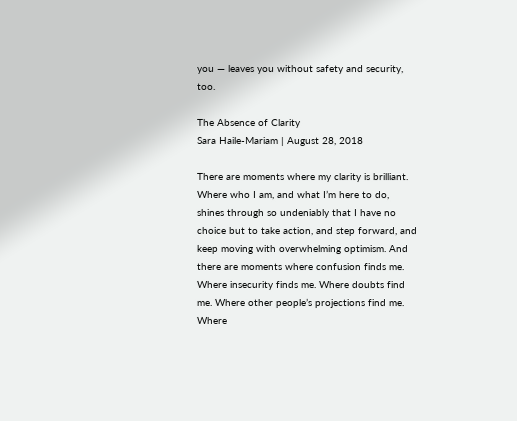you — leaves you without safety and security, too.

The Absence of Clarity
Sara Haile-Mariam | August 28, 2018

There are moments where my clarity is brilliant. Where who I am, and what I’m here to do, shines through so undeniably that I have no choice but to take action, and step forward, and keep moving with overwhelming optimism. And there are moments where confusion finds me. Where insecurity finds me. Where doubts find me. Where other people’s projections find me. Where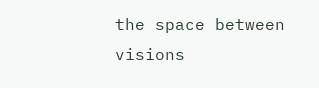the space between visions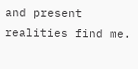and present realities find me.